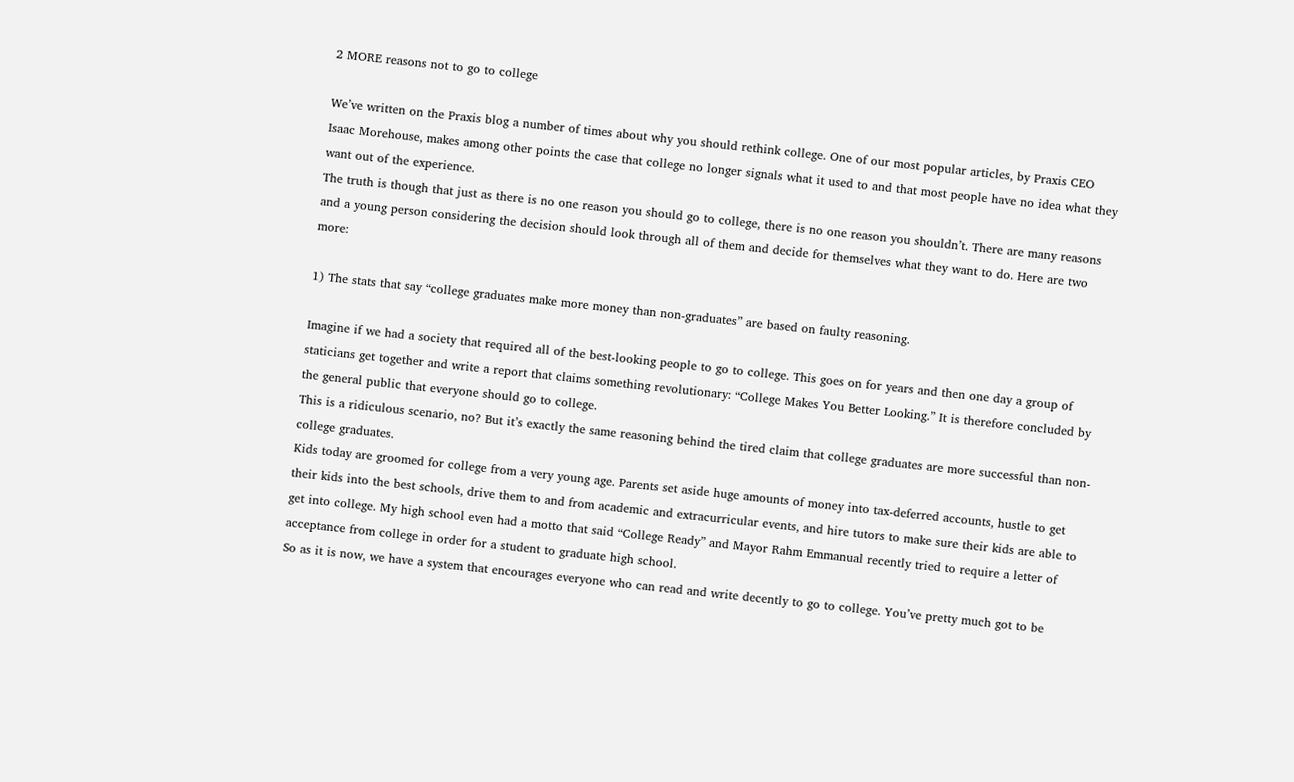2 MORE reasons not to go to college

We’ve written on the Praxis blog a number of times about why you should rethink college. One of our most popular articles, by Praxis CEO Isaac Morehouse, makes among other points the case that college no longer signals what it used to and that most people have no idea what they want out of the experience.
The truth is though that just as there is no one reason you should go to college, there is no one reason you shouldn’t. There are many reasons and a young person considering the decision should look through all of them and decide for themselves what they want to do. Here are two more:

1) The stats that say “college graduates make more money than non-graduates” are based on faulty reasoning.

Imagine if we had a society that required all of the best-looking people to go to college. This goes on for years and then one day a group of staticians get together and write a report that claims something revolutionary: “College Makes You Better Looking.” It is therefore concluded by the general public that everyone should go to college.
This is a ridiculous scenario, no? But it’s exactly the same reasoning behind the tired claim that college graduates are more successful than non-college graduates.
Kids today are groomed for college from a very young age. Parents set aside huge amounts of money into tax-deferred accounts, hustle to get their kids into the best schools, drive them to and from academic and extracurricular events, and hire tutors to make sure their kids are able to get into college. My high school even had a motto that said “College Ready” and Mayor Rahm Emmanual recently tried to require a letter of acceptance from college in order for a student to graduate high school.
So as it is now, we have a system that encourages everyone who can read and write decently to go to college. You’ve pretty much got to be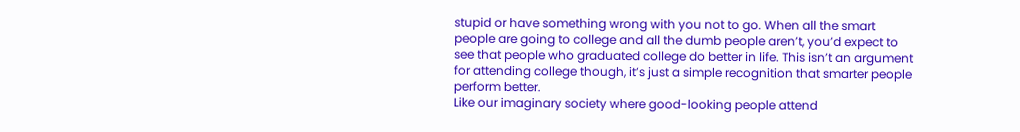stupid or have something wrong with you not to go. When all the smart people are going to college and all the dumb people aren’t, you’d expect to see that people who graduated college do better in life. This isn’t an argument for attending college though, it’s just a simple recognition that smarter people perform better.
Like our imaginary society where good-looking people attend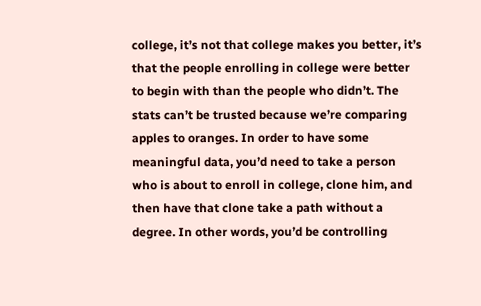college, it’s not that college makes you better, it’s that the people enrolling in college were better to begin with than the people who didn’t. The stats can’t be trusted because we’re comparing apples to oranges. In order to have some meaningful data, you’d need to take a person who is about to enroll in college, clone him, and then have that clone take a path without a degree. In other words, you’d be controlling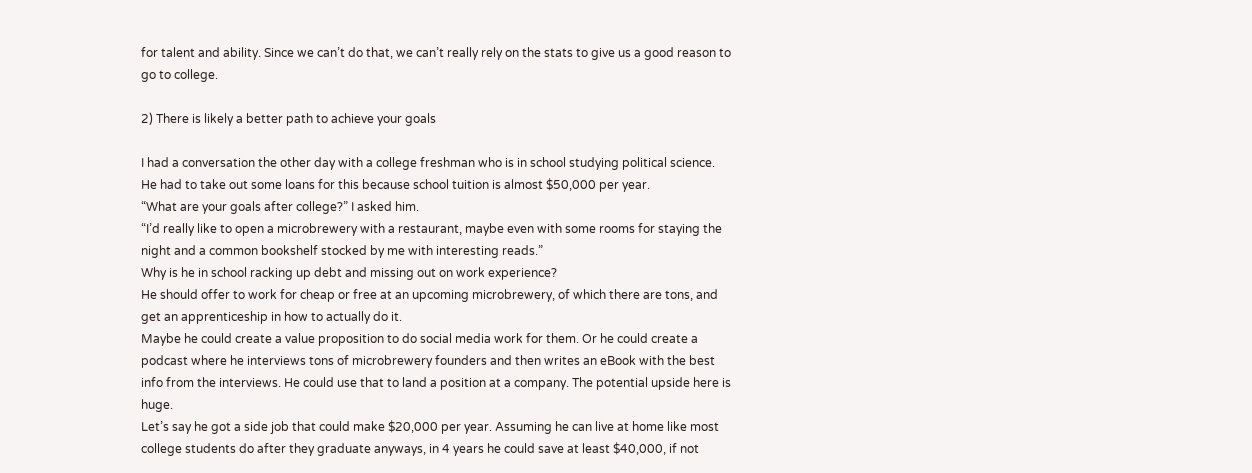for talent and ability. Since we can’t do that, we can’t really rely on the stats to give us a good reason to go to college.

2) There is likely a better path to achieve your goals

I had a conversation the other day with a college freshman who is in school studying political science. He had to take out some loans for this because school tuition is almost $50,000 per year.
“What are your goals after college?” I asked him.
“I’d really like to open a microbrewery with a restaurant, maybe even with some rooms for staying the night and a common bookshelf stocked by me with interesting reads.”
Why is he in school racking up debt and missing out on work experience?
He should offer to work for cheap or free at an upcoming microbrewery, of which there are tons, and get an apprenticeship in how to actually do it.
Maybe he could create a value proposition to do social media work for them. Or he could create a podcast where he interviews tons of microbrewery founders and then writes an eBook with the best info from the interviews. He could use that to land a position at a company. The potential upside here is huge.
Let’s say he got a side job that could make $20,000 per year. Assuming he can live at home like most college students do after they graduate anyways, in 4 years he could save at least $40,000, if not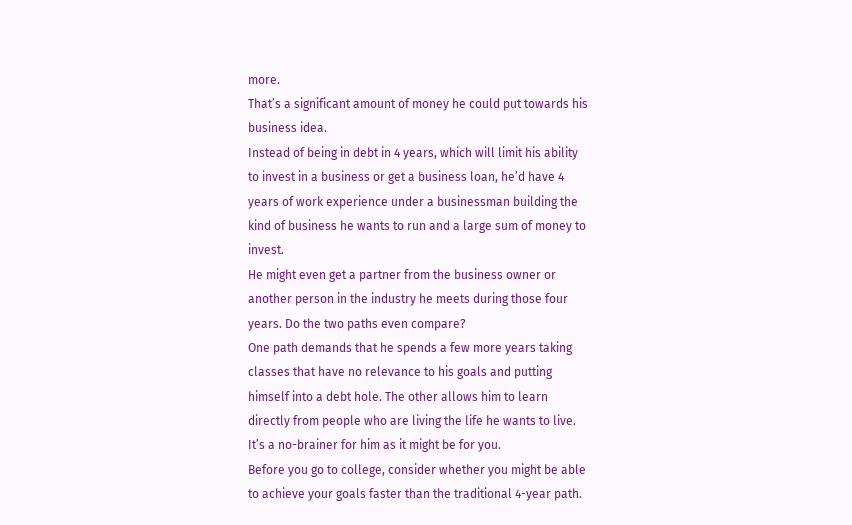more.
That’s a significant amount of money he could put towards his business idea.
Instead of being in debt in 4 years, which will limit his ability to invest in a business or get a business loan, he’d have 4 years of work experience under a businessman building the kind of business he wants to run and a large sum of money to invest.
He might even get a partner from the business owner or another person in the industry he meets during those four years. Do the two paths even compare?
One path demands that he spends a few more years taking classes that have no relevance to his goals and putting himself into a debt hole. The other allows him to learn directly from people who are living the life he wants to live. It’s a no-brainer for him as it might be for you.
Before you go to college, consider whether you might be able to achieve your goals faster than the traditional 4-year path.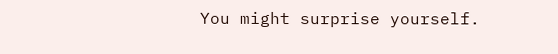You might surprise yourself.